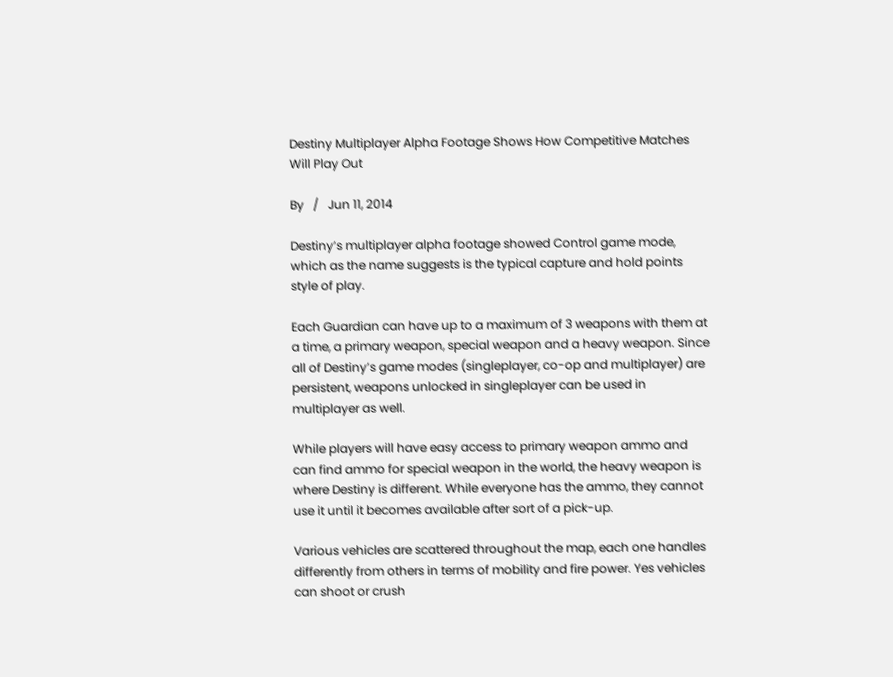Destiny Multiplayer Alpha Footage Shows How Competitive Matches Will Play Out

By   /   Jun 11, 2014

Destiny’s multiplayer alpha footage showed Control game mode, which as the name suggests is the typical capture and hold points style of play.

Each Guardian can have up to a maximum of 3 weapons with them at a time, a primary weapon, special weapon and a heavy weapon. Since all of Destiny’s game modes (singleplayer, co-op and multiplayer) are persistent, weapons unlocked in singleplayer can be used in multiplayer as well.

While players will have easy access to primary weapon ammo and can find ammo for special weapon in the world, the heavy weapon is where Destiny is different. While everyone has the ammo, they cannot use it until it becomes available after sort of a pick-up.

Various vehicles are scattered throughout the map, each one handles differently from others in terms of mobility and fire power. Yes vehicles can shoot or crush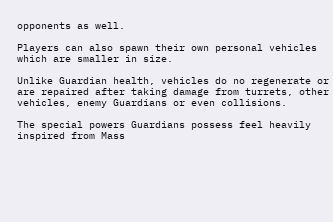opponents as well.

Players can also spawn their own personal vehicles which are smaller in size.

Unlike Guardian health, vehicles do no regenerate or are repaired after taking damage from turrets, other vehicles, enemy Guardians or even collisions.

The special powers Guardians possess feel heavily inspired from Mass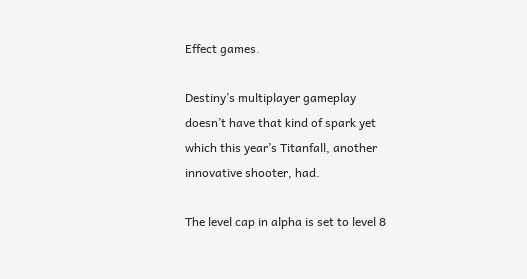Effect games.

Destiny’s multiplayer gameplay doesn’t have that kind of spark yet which this year’s Titanfall, another innovative shooter, had.

The level cap in alpha is set to level 8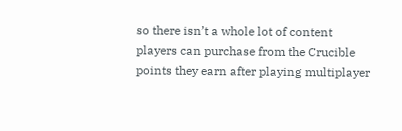so there isn’t a whole lot of content players can purchase from the Crucible points they earn after playing multiplayer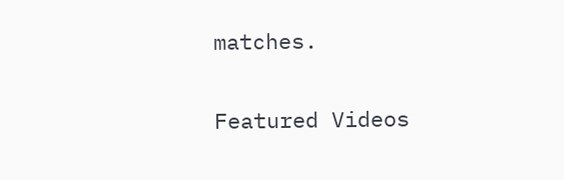matches.

Featured Videos